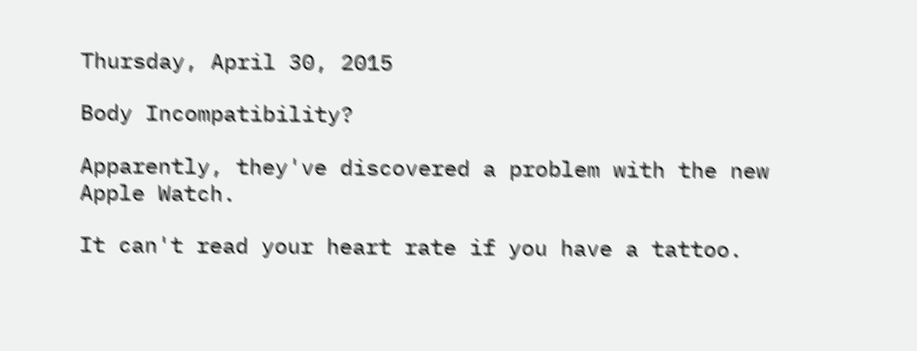Thursday, April 30, 2015

Body Incompatibility?

Apparently, they've discovered a problem with the new Apple Watch.

It can't read your heart rate if you have a tattoo.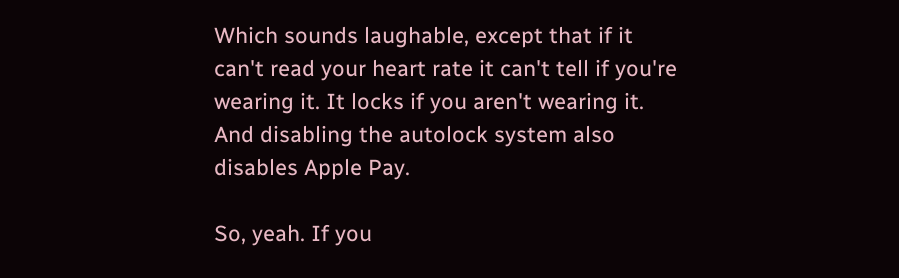Which sounds laughable, except that if it can't read your heart rate it can't tell if you're wearing it. It locks if you aren't wearing it. And disabling the autolock system also disables Apple Pay.

So, yeah. If you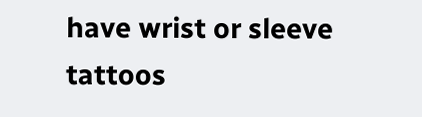have wrist or sleeve tattoos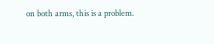on both arms, this is a problem.